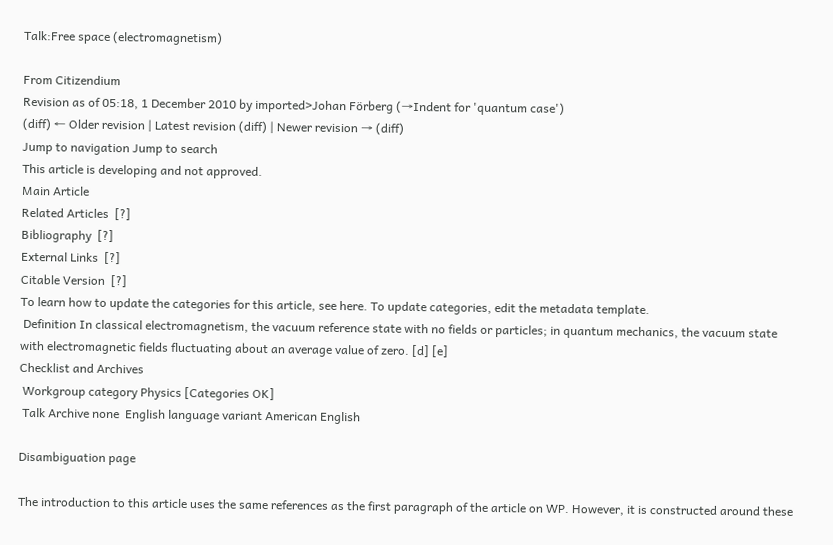Talk:Free space (electromagnetism)

From Citizendium
Revision as of 05:18, 1 December 2010 by imported>Johan Förberg (→Indent for 'quantum case')
(diff) ← Older revision | Latest revision (diff) | Newer revision → (diff)
Jump to navigation Jump to search
This article is developing and not approved.
Main Article
Related Articles  [?]
Bibliography  [?]
External Links  [?]
Citable Version  [?]
To learn how to update the categories for this article, see here. To update categories, edit the metadata template.
 Definition In classical electromagnetism, the vacuum reference state with no fields or particles; in quantum mechanics, the vacuum state with electromagnetic fields fluctuating about an average value of zero. [d] [e]
Checklist and Archives
 Workgroup category Physics [Categories OK]
 Talk Archive none  English language variant American English

Disambiguation page

The introduction to this article uses the same references as the first paragraph of the article on WP. However, it is constructed around these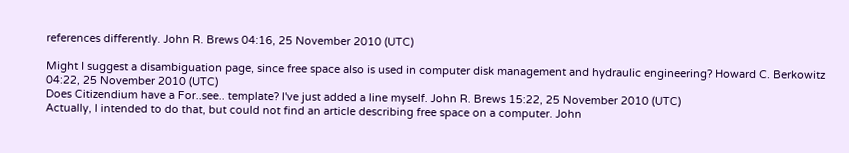references differently. John R. Brews 04:16, 25 November 2010 (UTC)

Might I suggest a disambiguation page, since free space also is used in computer disk management and hydraulic engineering? Howard C. Berkowitz 04:22, 25 November 2010 (UTC)
Does Citizendium have a For..see.. template? I've just added a line myself. John R. Brews 15:22, 25 November 2010 (UTC)
Actually, I intended to do that, but could not find an article describing free space on a computer. John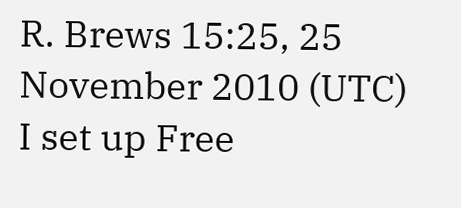R. Brews 15:25, 25 November 2010 (UTC)
I set up Free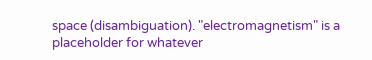space (disambiguation). "electromagnetism" is a placeholder for whatever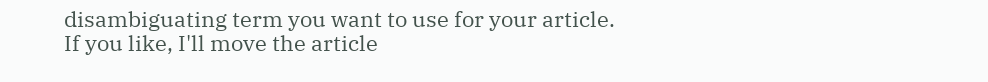disambiguating term you want to use for your article. If you like, I'll move the article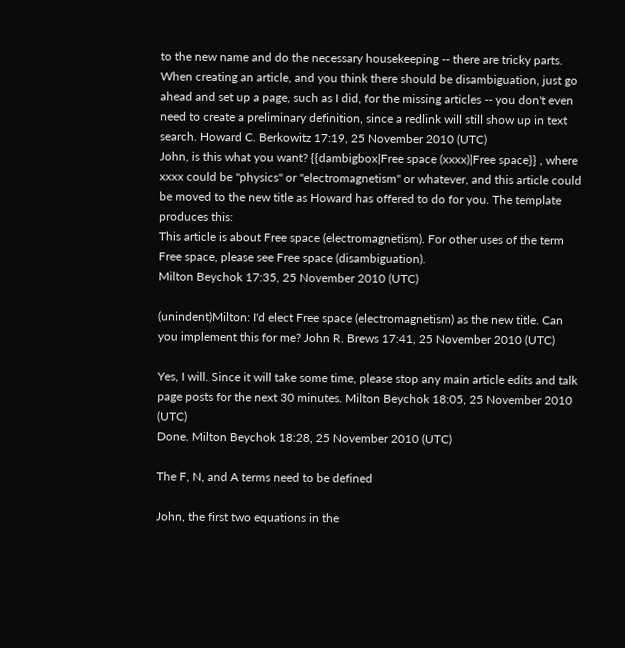to the new name and do the necessary housekeeping -- there are tricky parts.
When creating an article, and you think there should be disambiguation, just go ahead and set up a page, such as I did, for the missing articles -- you don't even need to create a preliminary definition, since a redlink will still show up in text search. Howard C. Berkowitz 17:19, 25 November 2010 (UTC)
John, is this what you want? {{dambigbox|Free space (xxxx)|Free space}} , where xxxx could be "physics" or "electromagnetism" or whatever, and this article could be moved to the new title as Howard has offered to do for you. The template produces this:
This article is about Free space (electromagnetism). For other uses of the term Free space, please see Free space (disambiguation).
Milton Beychok 17:35, 25 November 2010 (UTC)

(unindent)Milton: I'd elect Free space (electromagnetism) as the new title. Can you implement this for me? John R. Brews 17:41, 25 November 2010 (UTC)

Yes, I will. Since it will take some time, please stop any main article edits and talk page posts for the next 30 minutes. Milton Beychok 18:05, 25 November 2010 (UTC)
Done. Milton Beychok 18:28, 25 November 2010 (UTC)

The F, N, and A terms need to be defined

John, the first two equations in the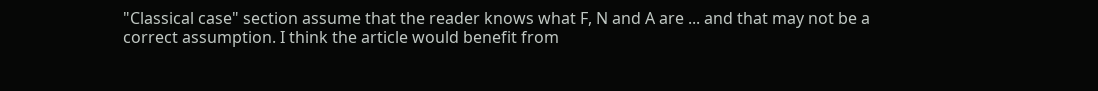"Classical case" section assume that the reader knows what F, N and A are ... and that may not be a correct assumption. I think the article would benefit from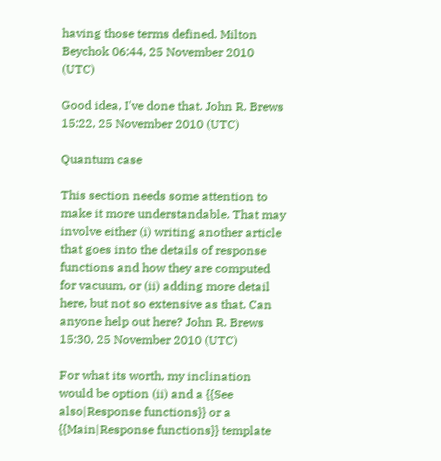having those terms defined. Milton Beychok 06:44, 25 November 2010 (UTC)

Good idea, I've done that. John R. Brews 15:22, 25 November 2010 (UTC)

Quantum case

This section needs some attention to make it more understandable. That may involve either (i) writing another article that goes into the details of response functions and how they are computed for vacuum, or (ii) adding more detail here, but not so extensive as that. Can anyone help out here? John R. Brews 15:30, 25 November 2010 (UTC)

For what its worth, my inclination would be option (ii) and a {{See also|Response functions}} or a {{Main|Response functions}} template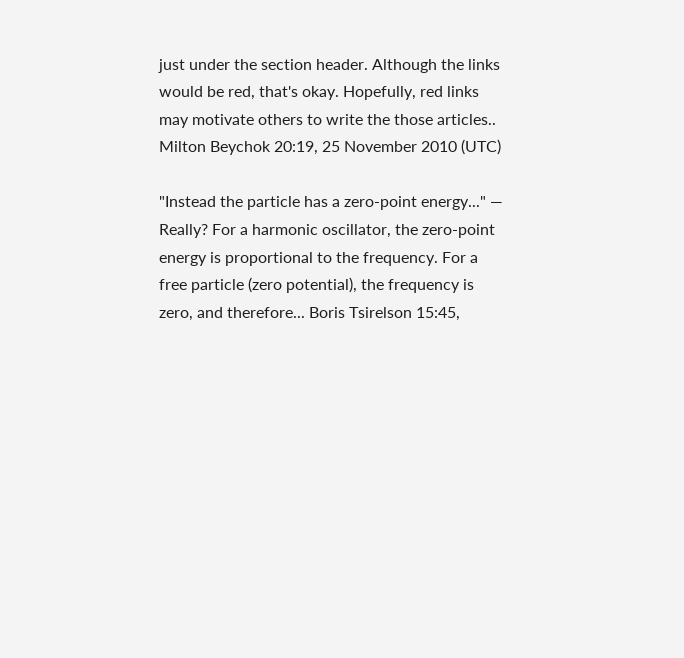just under the section header. Although the links would be red, that's okay. Hopefully, red links may motivate others to write the those articles.. Milton Beychok 20:19, 25 November 2010 (UTC)

"Instead the particle has a zero-point energy..." — Really? For a harmonic oscillator, the zero-point energy is proportional to the frequency. For a free particle (zero potential), the frequency is zero, and therefore... Boris Tsirelson 15:45,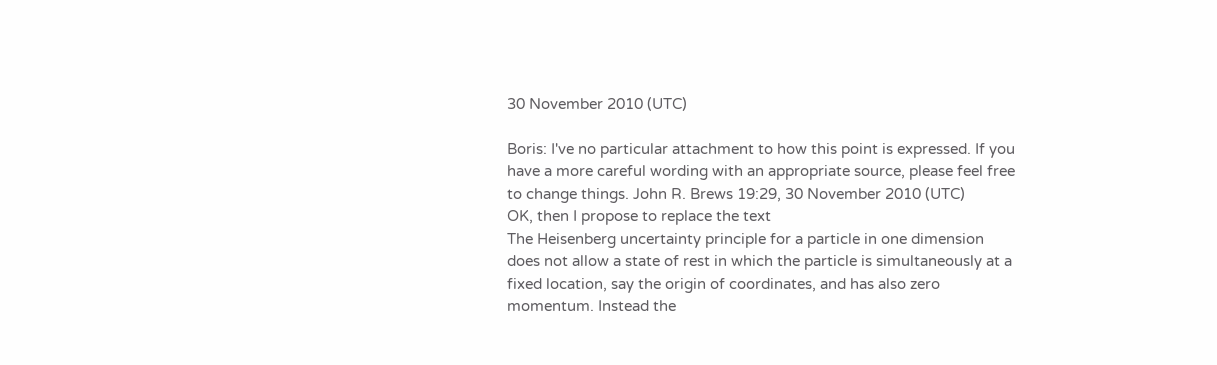30 November 2010 (UTC)

Boris: I've no particular attachment to how this point is expressed. If you have a more careful wording with an appropriate source, please feel free to change things. John R. Brews 19:29, 30 November 2010 (UTC)
OK, then I propose to replace the text
The Heisenberg uncertainty principle for a particle in one dimension does not allow a state of rest in which the particle is simultaneously at a fixed location, say the origin of coordinates, and has also zero momentum. Instead the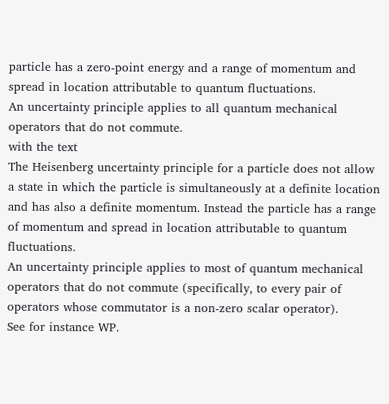particle has a zero-point energy and a range of momentum and spread in location attributable to quantum fluctuations.
An uncertainty principle applies to all quantum mechanical operators that do not commute.
with the text
The Heisenberg uncertainty principle for a particle does not allow a state in which the particle is simultaneously at a definite location and has also a definite momentum. Instead the particle has a range of momentum and spread in location attributable to quantum fluctuations.
An uncertainty principle applies to most of quantum mechanical operators that do not commute (specifically, to every pair of operators whose commutator is a non-zero scalar operator).
See for instance WP.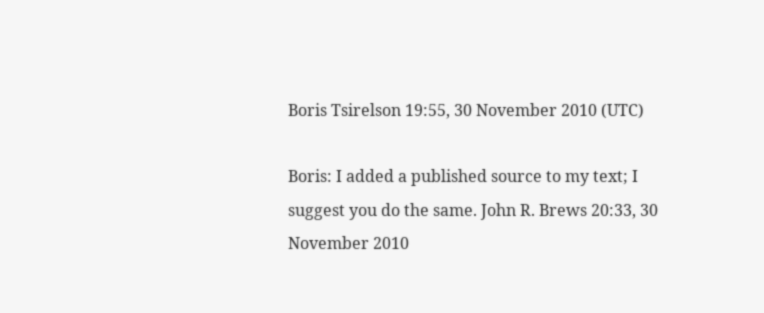Boris Tsirelson 19:55, 30 November 2010 (UTC)

Boris: I added a published source to my text; I suggest you do the same. John R. Brews 20:33, 30 November 2010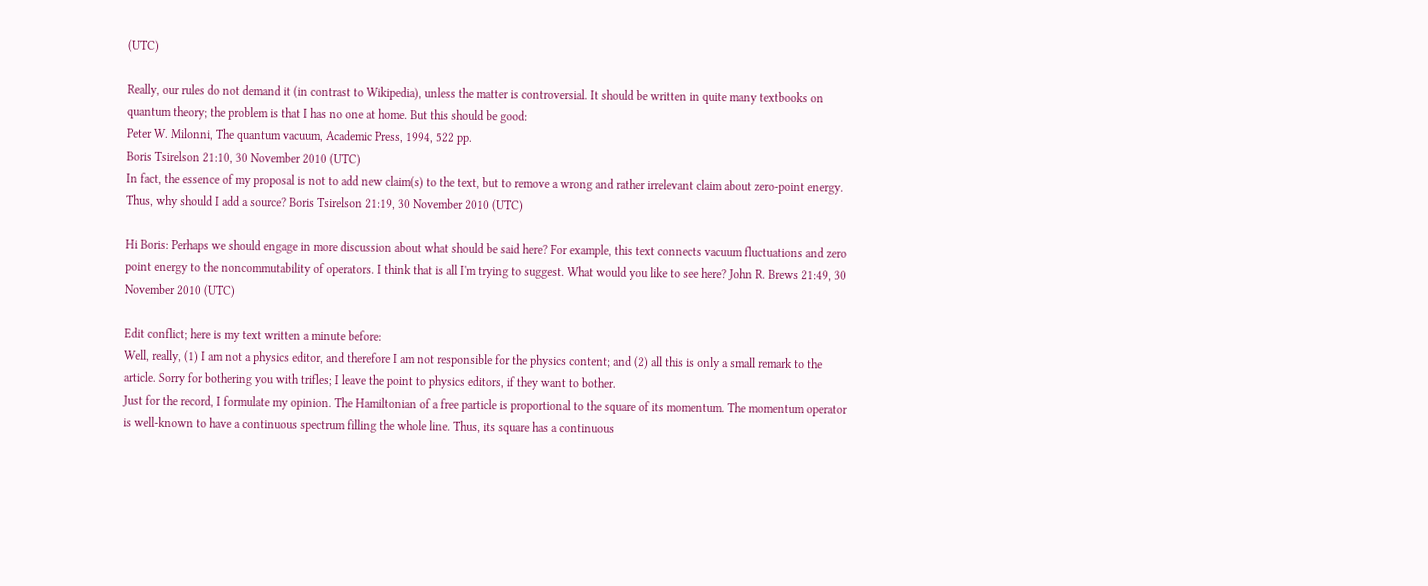(UTC)

Really, our rules do not demand it (in contrast to Wikipedia), unless the matter is controversial. It should be written in quite many textbooks on quantum theory; the problem is that I has no one at home. But this should be good:
Peter W. Milonni, The quantum vacuum, Academic Press, 1994, 522 pp.
Boris Tsirelson 21:10, 30 November 2010 (UTC)
In fact, the essence of my proposal is not to add new claim(s) to the text, but to remove a wrong and rather irrelevant claim about zero-point energy. Thus, why should I add a source? Boris Tsirelson 21:19, 30 November 2010 (UTC)

Hi Boris: Perhaps we should engage in more discussion about what should be said here? For example, this text connects vacuum fluctuations and zero point energy to the noncommutability of operators. I think that is all I'm trying to suggest. What would you like to see here? John R. Brews 21:49, 30 November 2010 (UTC)

Edit conflict; here is my text written a minute before:
Well, really, (1) I am not a physics editor, and therefore I am not responsible for the physics content; and (2) all this is only a small remark to the article. Sorry for bothering you with trifles; I leave the point to physics editors, if they want to bother.
Just for the record, I formulate my opinion. The Hamiltonian of a free particle is proportional to the square of its momentum. The momentum operator is well-known to have a continuous spectrum filling the whole line. Thus, its square has a continuous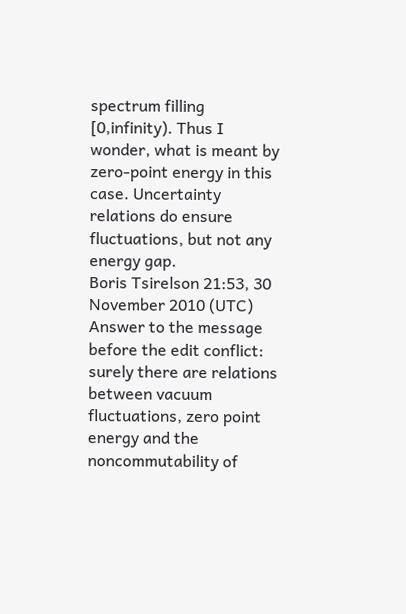spectrum filling [0,infinity). Thus I wonder, what is meant by zero-point energy in this case. Uncertainty relations do ensure fluctuations, but not any energy gap.
Boris Tsirelson 21:53, 30 November 2010 (UTC)
Answer to the message before the edit conflict: surely there are relations between vacuum fluctuations, zero point energy and the noncommutability of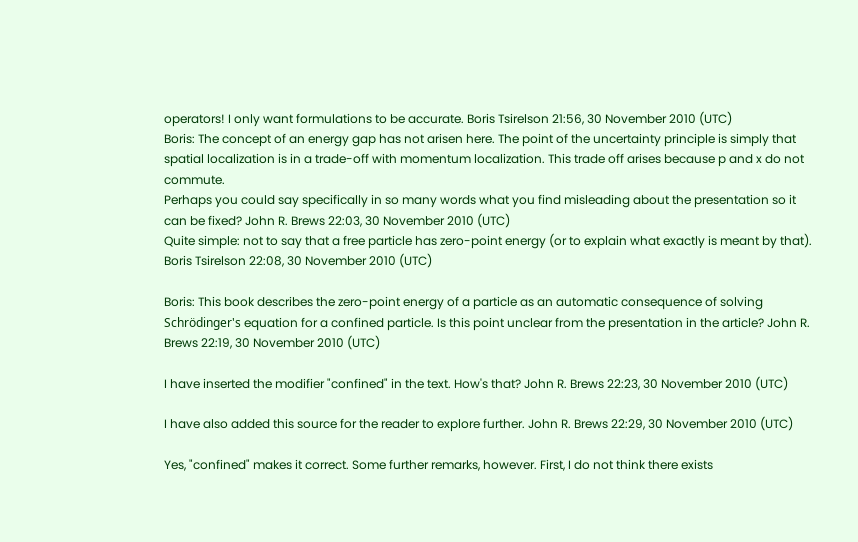operators! I only want formulations to be accurate. Boris Tsirelson 21:56, 30 November 2010 (UTC)
Boris: The concept of an energy gap has not arisen here. The point of the uncertainty principle is simply that spatial localization is in a trade-off with momentum localization. This trade off arises because p and x do not commute.
Perhaps you could say specifically in so many words what you find misleading about the presentation so it can be fixed? John R. Brews 22:03, 30 November 2010 (UTC)
Quite simple: not to say that a free particle has zero-point energy (or to explain what exactly is meant by that). Boris Tsirelson 22:08, 30 November 2010 (UTC)

Boris: This book describes the zero-point energy of a particle as an automatic consequence of solving Schrödinger's equation for a confined particle. Is this point unclear from the presentation in the article? John R. Brews 22:19, 30 November 2010 (UTC)

I have inserted the modifier "confined" in the text. How's that? John R. Brews 22:23, 30 November 2010 (UTC)

I have also added this source for the reader to explore further. John R. Brews 22:29, 30 November 2010 (UTC)

Yes, "confined" makes it correct. Some further remarks, however. First, I do not think there exists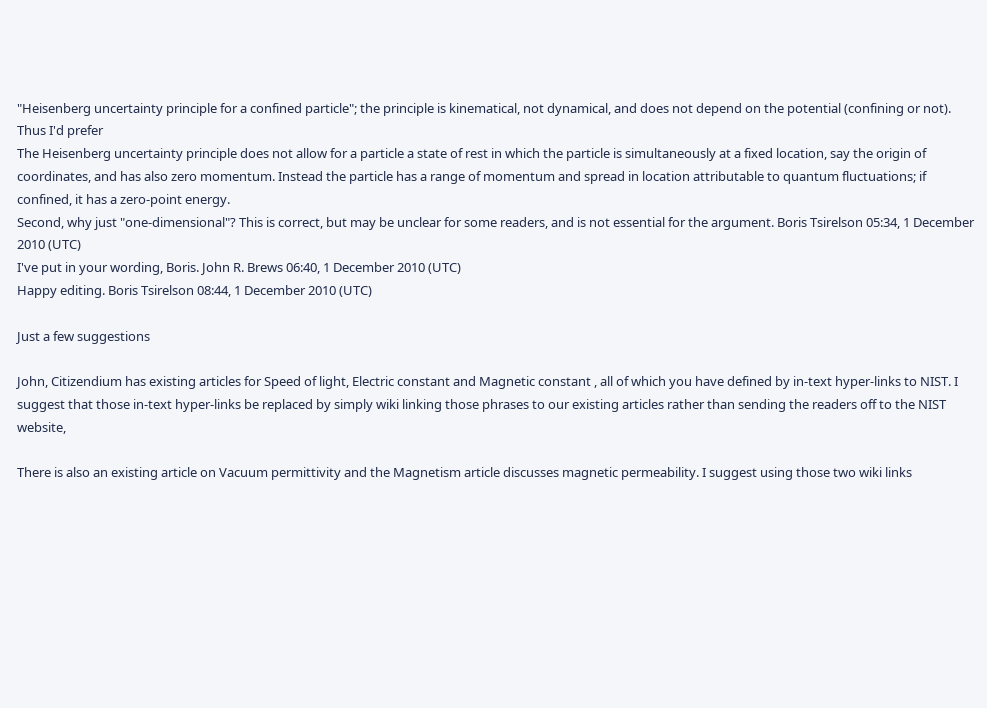"Heisenberg uncertainty principle for a confined particle"; the principle is kinematical, not dynamical, and does not depend on the potential (confining or not). Thus I'd prefer
The Heisenberg uncertainty principle does not allow for a particle a state of rest in which the particle is simultaneously at a fixed location, say the origin of coordinates, and has also zero momentum. Instead the particle has a range of momentum and spread in location attributable to quantum fluctuations; if confined, it has a zero-point energy.
Second, why just "one-dimensional"? This is correct, but may be unclear for some readers, and is not essential for the argument. Boris Tsirelson 05:34, 1 December 2010 (UTC)
I've put in your wording, Boris. John R. Brews 06:40, 1 December 2010 (UTC)
Happy editing. Boris Tsirelson 08:44, 1 December 2010 (UTC)

Just a few suggestions

John, Citizendium has existing articles for Speed of light, Electric constant and Magnetic constant , all of which you have defined by in-text hyper-links to NIST. I suggest that those in-text hyper-links be replaced by simply wiki linking those phrases to our existing articles rather than sending the readers off to the NIST website,

There is also an existing article on Vacuum permittivity and the Magnetism article discusses magnetic permeability. I suggest using those two wiki links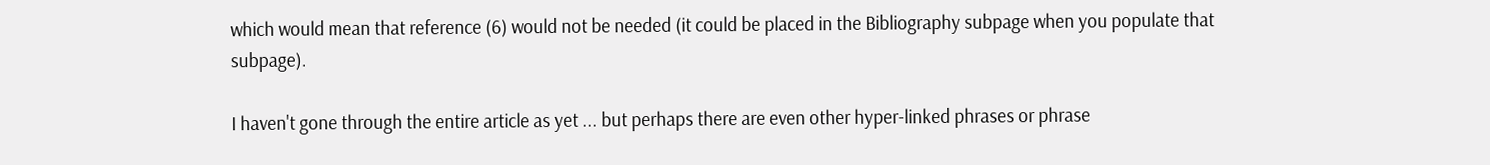which would mean that reference (6) would not be needed (it could be placed in the Bibliography subpage when you populate that subpage).

I haven't gone through the entire article as yet ... but perhaps there are even other hyper-linked phrases or phrase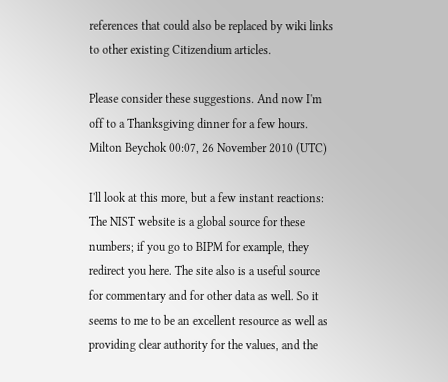references that could also be replaced by wiki links to other existing Citizendium articles.

Please consider these suggestions. And now I'm off to a Thanksgiving dinner for a few hours. Milton Beychok 00:07, 26 November 2010 (UTC)

I'll look at this more, but a few instant reactions:
The NIST website is a global source for these numbers; if you go to BIPM for example, they redirect you here. The site also is a useful source for commentary and for other data as well. So it seems to me to be an excellent resource as well as providing clear authority for the values, and the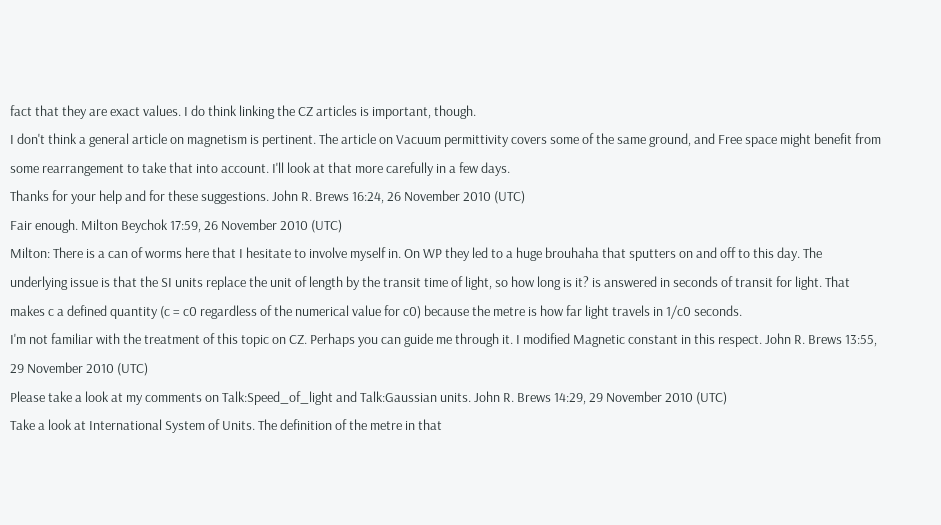fact that they are exact values. I do think linking the CZ articles is important, though.
I don't think a general article on magnetism is pertinent. The article on Vacuum permittivity covers some of the same ground, and Free space might benefit from some rearrangement to take that into account. I'll look at that more carefully in a few days.
Thanks for your help and for these suggestions. John R. Brews 16:24, 26 November 2010 (UTC)
Fair enough. Milton Beychok 17:59, 26 November 2010 (UTC)
Milton: There is a can of worms here that I hesitate to involve myself in. On WP they led to a huge brouhaha that sputters on and off to this day. The underlying issue is that the SI units replace the unit of length by the transit time of light, so how long is it? is answered in seconds of transit for light. That makes c a defined quantity (c = c0 regardless of the numerical value for c0) because the metre is how far light travels in 1/c0 seconds.
I'm not familiar with the treatment of this topic on CZ. Perhaps you can guide me through it. I modified Magnetic constant in this respect. John R. Brews 13:55, 29 November 2010 (UTC)
Please take a look at my comments on Talk:Speed_of_light and Talk:Gaussian units. John R. Brews 14:29, 29 November 2010 (UTC)
Take a look at International System of Units. The definition of the metre in that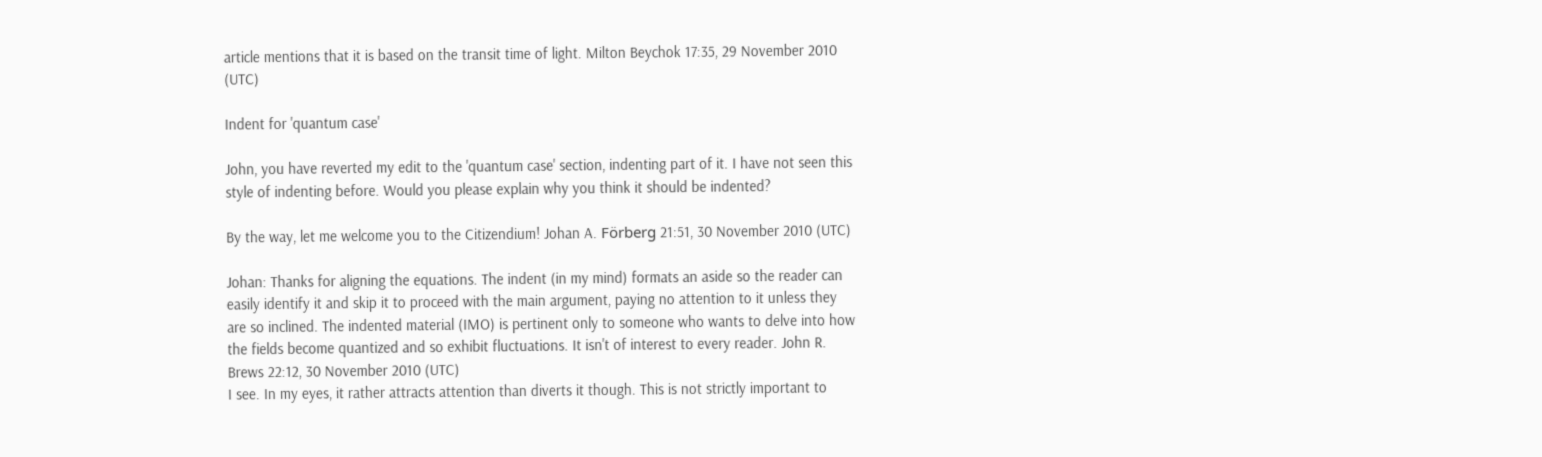article mentions that it is based on the transit time of light. Milton Beychok 17:35, 29 November 2010 (UTC)

Indent for 'quantum case'

John, you have reverted my edit to the 'quantum case' section, indenting part of it. I have not seen this style of indenting before. Would you please explain why you think it should be indented?

By the way, let me welcome you to the Citizendium! Johan A. Förberg 21:51, 30 November 2010 (UTC)

Johan: Thanks for aligning the equations. The indent (in my mind) formats an aside so the reader can easily identify it and skip it to proceed with the main argument, paying no attention to it unless they are so inclined. The indented material (IMO) is pertinent only to someone who wants to delve into how the fields become quantized and so exhibit fluctuations. It isn't of interest to every reader. John R. Brews 22:12, 30 November 2010 (UTC)
I see. In my eyes, it rather attracts attention than diverts it though. This is not strictly important to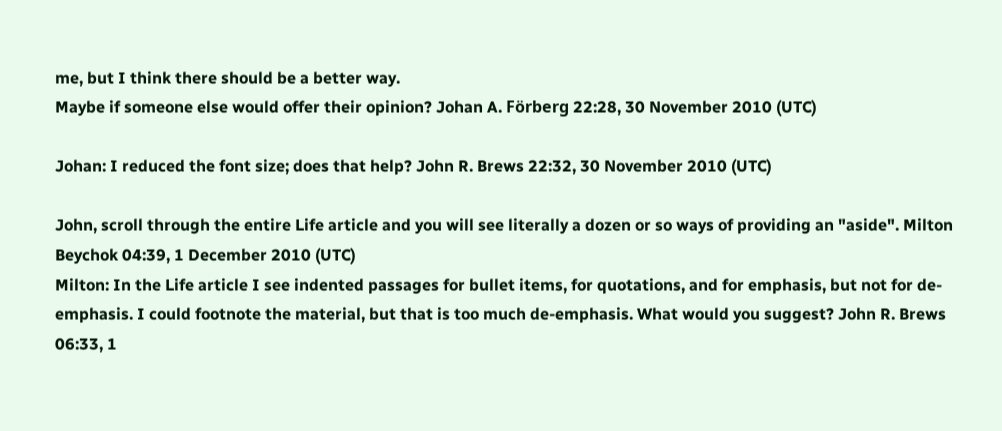me, but I think there should be a better way.
Maybe if someone else would offer their opinion? Johan A. Förberg 22:28, 30 November 2010 (UTC)

Johan: I reduced the font size; does that help? John R. Brews 22:32, 30 November 2010 (UTC)

John, scroll through the entire Life article and you will see literally a dozen or so ways of providing an "aside". Milton Beychok 04:39, 1 December 2010 (UTC)
Milton: In the Life article I see indented passages for bullet items, for quotations, and for emphasis, but not for de-emphasis. I could footnote the material, but that is too much de-emphasis. What would you suggest? John R. Brews 06:33, 1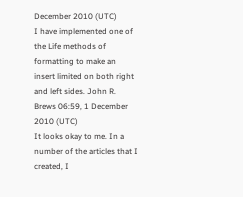December 2010 (UTC)
I have implemented one of the Life methods of formatting to make an insert limited on both right and left sides. John R. Brews 06:59, 1 December 2010 (UTC)
It looks okay to me. In a number of the articles that I created, I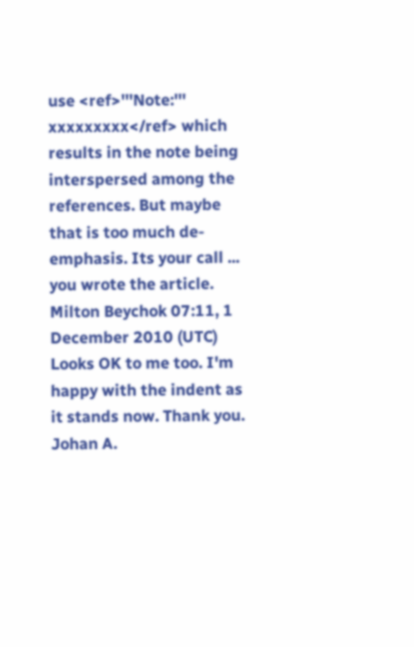use <ref>'''Note:''' xxxxxxxxx</ref> which results in the note being interspersed among the references. But maybe that is too much de-emphasis. Its your call ... you wrote the article. Milton Beychok 07:11, 1 December 2010 (UTC)
Looks OK to me too. I'm happy with the indent as it stands now. Thank you. Johan A.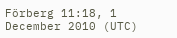Förberg 11:18, 1 December 2010 (UTC)